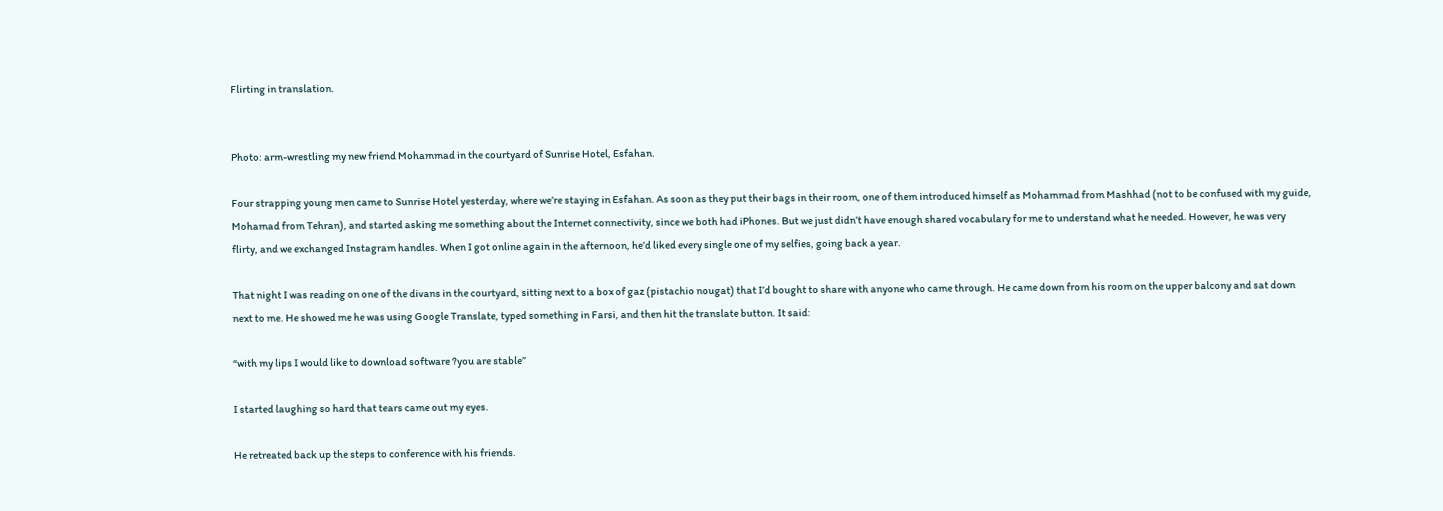Flirting in translation.


Photo: arm-wrestling my new friend Mohammad in the courtyard of Sunrise Hotel, Esfahan.

Four strapping young men came to Sunrise Hotel yesterday, where we’re staying in Esfahan. As soon as they put their bags in their room, one of them introduced himself as Mohammad from Mashhad (not to be confused with my guide, Mohamad from Tehran), and started asking me something about the Internet connectivity, since we both had iPhones. But we just didn’t have enough shared vocabulary for me to understand what he needed. However, he was very flirty, and we exchanged Instagram handles. When I got online again in the afternoon, he’d liked every single one of my selfies, going back a year.

That night I was reading on one of the divans in the courtyard, sitting next to a box of gaz (pistachio nougat) that I’d bought to share with anyone who came through. He came down from his room on the upper balcony and sat down next to me. He showed me he was using Google Translate, typed something in Farsi, and then hit the translate button. It said:

“with my lips I would like to download software ?you are stable”

I started laughing so hard that tears came out my eyes.

He retreated back up the steps to conference with his friends.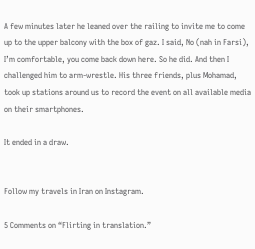A few minutes later he leaned over the railing to invite me to come up to the upper balcony with the box of gaz. I said, No (nah in Farsi), I’m comfortable, you come back down here. So he did. And then I challenged him to arm-wrestle. His three friends, plus Mohamad, took up stations around us to record the event on all available media on their smartphones.

It ended in a draw.


Follow my travels in Iran on Instagram.

5 Comments on “Flirting in translation.”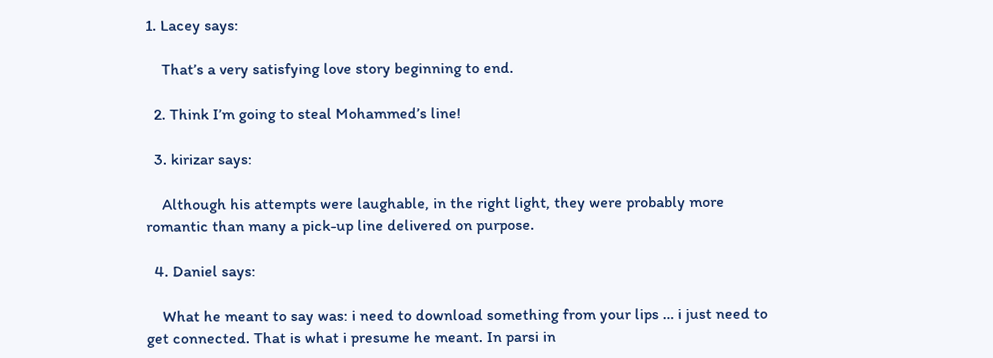1. Lacey says:

    That’s a very satisfying love story beginning to end.

  2. Think I’m going to steal Mohammed’s line!

  3. kirizar says:

    Although his attempts were laughable, in the right light, they were probably more romantic than many a pick-up line delivered on purpose.

  4. Daniel says:

    What he meant to say was: i need to download something from your lips … i just need to get connected. That is what i presume he meant. In parsi in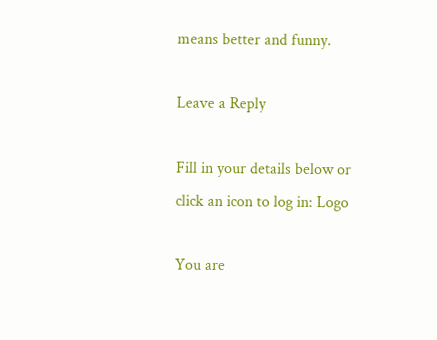means better and funny.

Leave a Reply

Fill in your details below or click an icon to log in: Logo

You are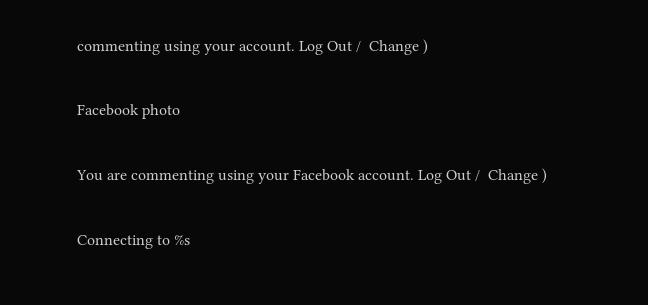commenting using your account. Log Out /  Change )

Facebook photo

You are commenting using your Facebook account. Log Out /  Change )

Connecting to %s